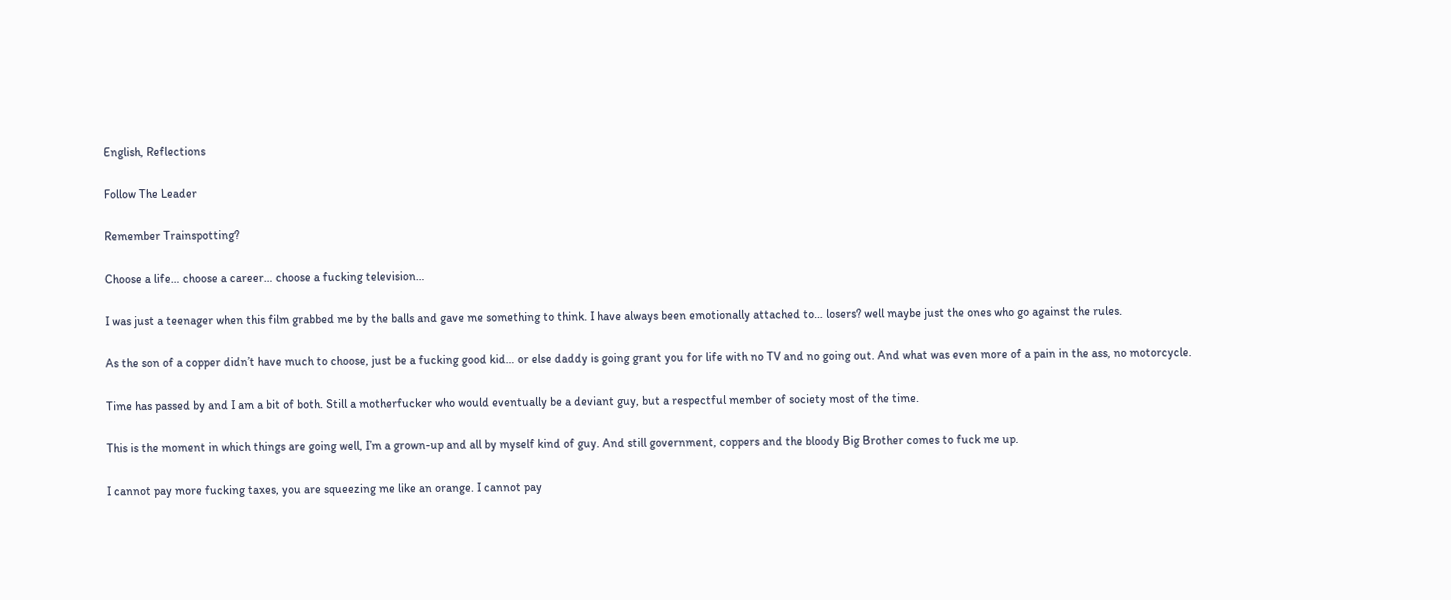English, Reflections

Follow The Leader

Remember Trainspotting?

Choose a life… choose a career… choose a fucking television…

I was just a teenager when this film grabbed me by the balls and gave me something to think. I have always been emotionally attached to… losers? well maybe just the ones who go against the rules.

As the son of a copper didn’t have much to choose, just be a fucking good kid… or else daddy is going grant you for life with no TV and no going out. And what was even more of a pain in the ass, no motorcycle.

Time has passed by and I am a bit of both. Still a motherfucker who would eventually be a deviant guy, but a respectful member of society most of the time.

This is the moment in which things are going well, I’m a grown-up and all by myself kind of guy. And still government, coppers and the bloody Big Brother comes to fuck me up.

I cannot pay more fucking taxes, you are squeezing me like an orange. I cannot pay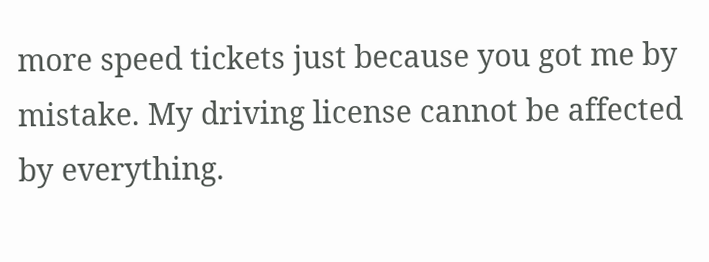more speed tickets just because you got me by mistake. My driving license cannot be affected by everything.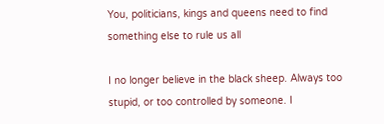You, politicians, kings and queens need to find something else to rule us all

I no longer believe in the black sheep. Always too stupid, or too controlled by someone. I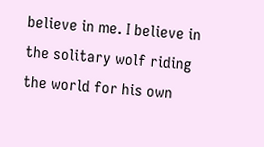believe in me. I believe in the solitary wolf riding the world for his own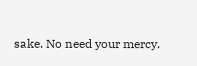sake. No need your mercy.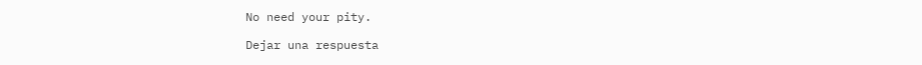No need your pity.

Dejar una respuesta